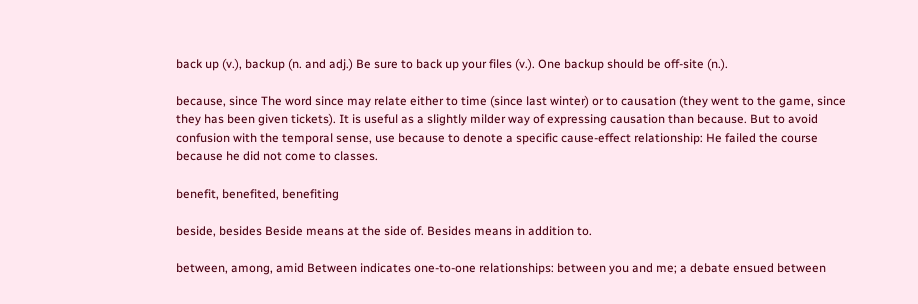back up (v.), backup (n. and adj.) Be sure to back up your files (v.). One backup should be off-site (n.).

because, since The word since may relate either to time (since last winter) or to causation (they went to the game, since they has been given tickets). It is useful as a slightly milder way of expressing causation than because. But to avoid confusion with the temporal sense, use because to denote a specific cause-effect relationship: He failed the course because he did not come to classes.

benefit, benefited, benefiting

beside, besides Beside means at the side of. Besides means in addition to.

between, among, amid Between indicates one-to-one relationships: between you and me; a debate ensued between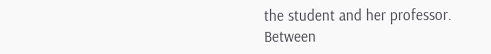the student and her professor. Between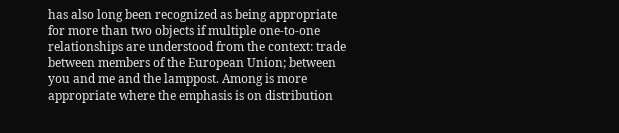has also long been recognized as being appropriate for more than two objects if multiple one-to-one relationships are understood from the context: trade between members of the European Union; between you and me and the lamppost. Among is more appropriate where the emphasis is on distribution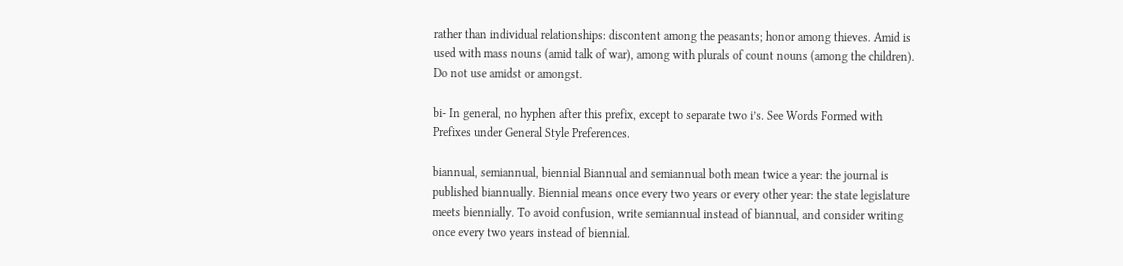rather than individual relationships: discontent among the peasants; honor among thieves. Amid is used with mass nouns (amid talk of war), among with plurals of count nouns (among the children). Do not use amidst or amongst.

bi- In general, no hyphen after this prefix, except to separate two i’s. See Words Formed with Prefixes under General Style Preferences.

biannual, semiannual, biennial Biannual and semiannual both mean twice a year: the journal is published biannually. Biennial means once every two years or every other year: the state legislature meets biennially. To avoid confusion, write semiannual instead of biannual, and consider writing once every two years instead of biennial.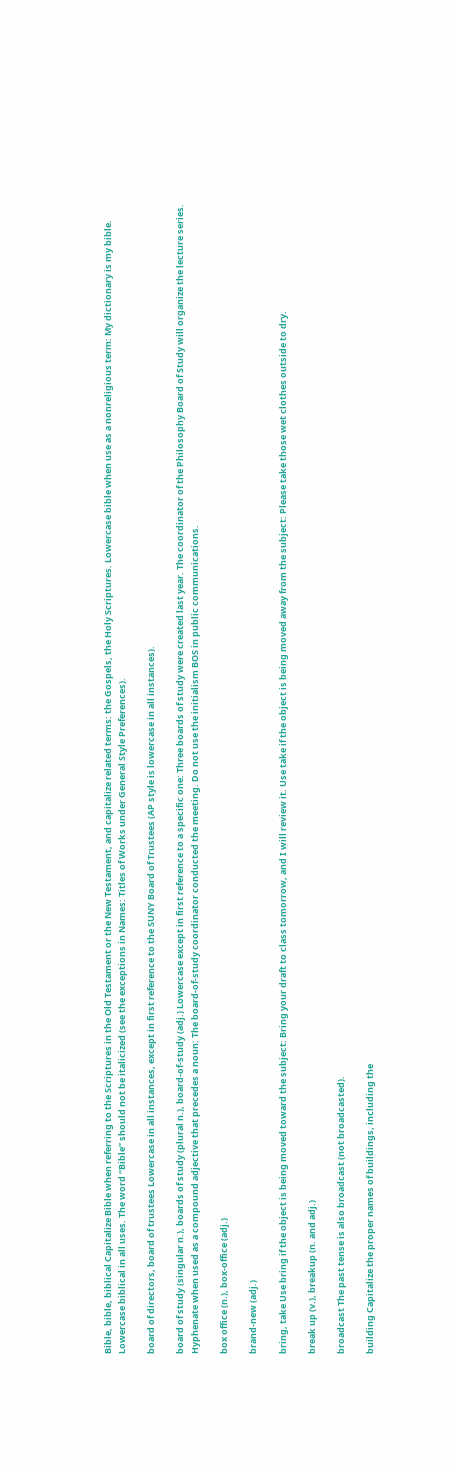Bible, bible, biblical Capitalize Bible when referring to the Scriptures in the Old Testament or the New Testament, and capitalize related terms: the Gospels, the Holy Scriptures. Lowercase bible when use as a nonreligious term: My dictionary is my bible. Lowercase biblical in all uses. The word “Bible” should not be italicized (see the exceptions in Names: Titles of Works under General Style Preferences).

board of directors, board of trustees Lowercase in all instances, except in first reference to the SUNY Board of Trustees (AP style is lowercase in all instances).

board of study (singular n.), boards of study (plural n.), board-of-study (adj.) Lowercase except in first reference to a specific one: Three boards of study were created last year. The coordinator of the Philosophy Board of Study will organize the lecture series. Hyphenate when used as a compound adjective that precedes a noun: The board-of-study coordinator conducted the meeting. Do not use the initialism BOS in public communications.

box office (n.), box-office (adj.)

brand-new (adj.)

bring, take Use bring if the object is being moved toward the subject: Bring your draft to class tomorrow, and I will review it. Use take if the object is being moved away from the subject: Please take those wet clothes outside to dry.

break up (v.), breakup (n. and adj.)

broadcast The past tense is also broadcast (not broadcasted).

building Capitalize the proper names of buildings, including the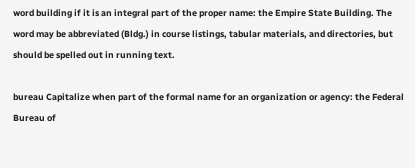word building if it is an integral part of the proper name: the Empire State Building. The word may be abbreviated (Bldg.) in course listings, tabular materials, and directories, but should be spelled out in running text.

bureau Capitalize when part of the formal name for an organization or agency: the Federal Bureau of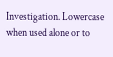Investigation. Lowercase when used alone or to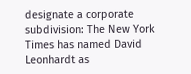designate a corporate subdivision: The New York Times has named David Leonhardt as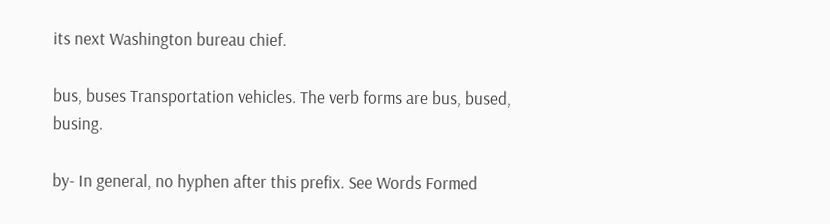its next Washington bureau chief.

bus, buses Transportation vehicles. The verb forms are bus, bused, busing.

by- In general, no hyphen after this prefix. See Words Formed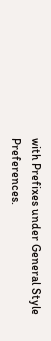with Prefixes under General Style Preferences.